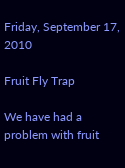Friday, September 17, 2010

Fruit Fly Trap

We have had a problem with fruit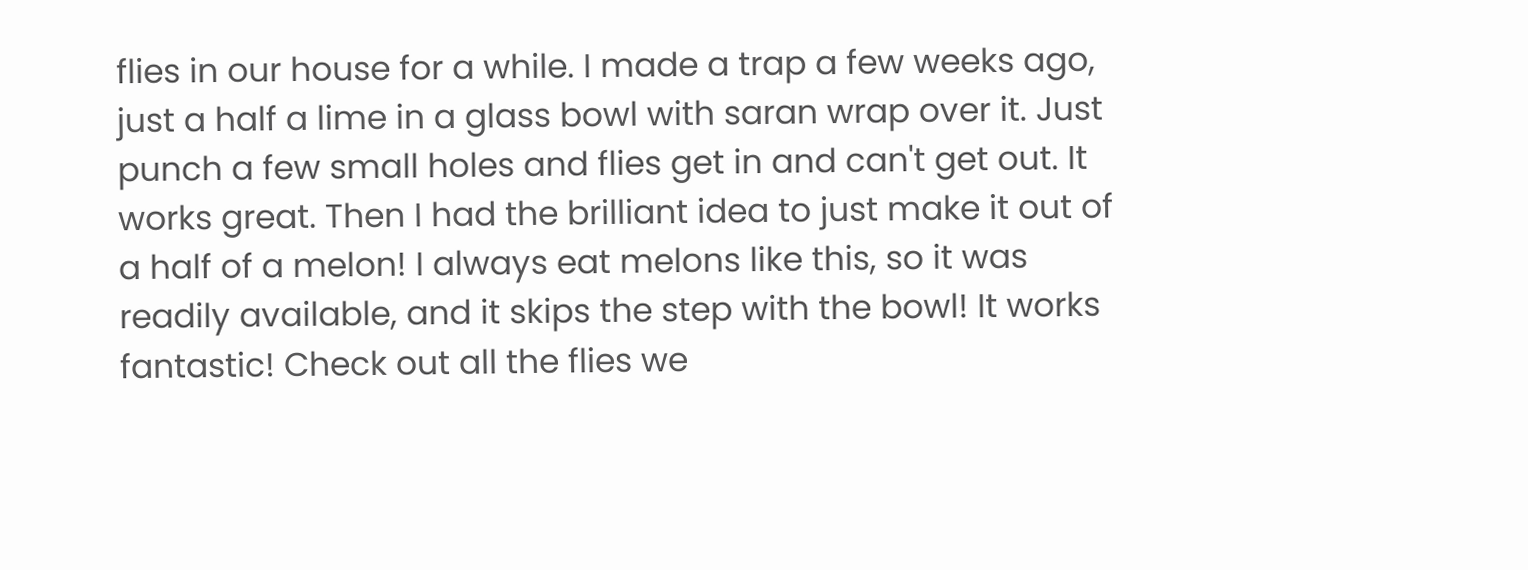flies in our house for a while. I made a trap a few weeks ago, just a half a lime in a glass bowl with saran wrap over it. Just punch a few small holes and flies get in and can't get out. It works great. Then I had the brilliant idea to just make it out of a half of a melon! I always eat melons like this, so it was readily available, and it skips the step with the bowl! It works fantastic! Check out all the flies we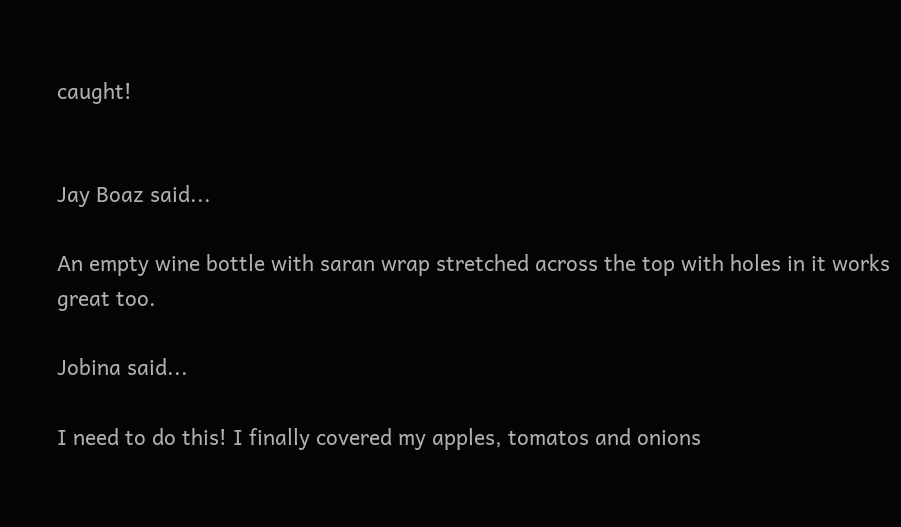caught!


Jay Boaz said...

An empty wine bottle with saran wrap stretched across the top with holes in it works great too.

Jobina said...

I need to do this! I finally covered my apples, tomatos and onions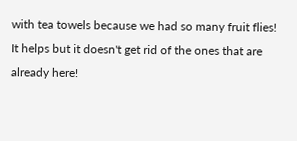with tea towels because we had so many fruit flies! It helps but it doesn't get rid of the ones that are already here!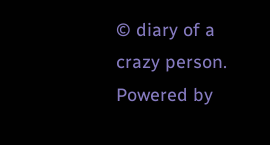© diary of a crazy person. Powered by